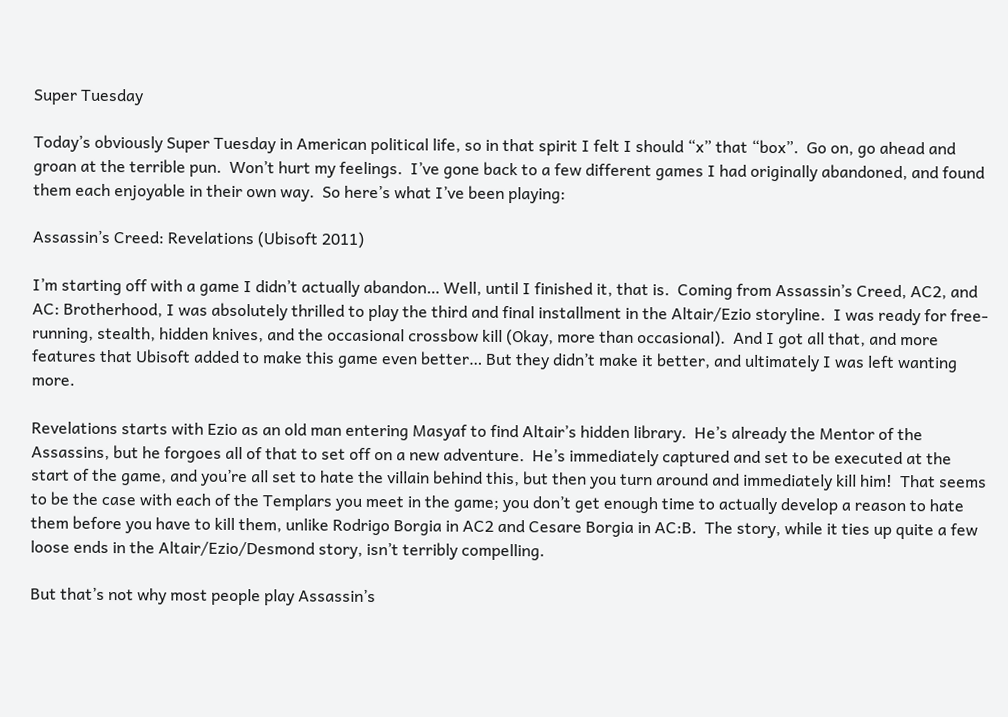Super Tuesday

Today’s obviously Super Tuesday in American political life, so in that spirit I felt I should “x” that “box”.  Go on, go ahead and groan at the terrible pun.  Won’t hurt my feelings.  I’ve gone back to a few different games I had originally abandoned, and found them each enjoyable in their own way.  So here’s what I’ve been playing:

Assassin’s Creed: Revelations (Ubisoft 2011)

I’m starting off with a game I didn’t actually abandon… Well, until I finished it, that is.  Coming from Assassin’s Creed, AC2, and AC: Brotherhood, I was absolutely thrilled to play the third and final installment in the Altair/Ezio storyline.  I was ready for free-running, stealth, hidden knives, and the occasional crossbow kill (Okay, more than occasional).  And I got all that, and more features that Ubisoft added to make this game even better… But they didn’t make it better, and ultimately I was left wanting more.

Revelations starts with Ezio as an old man entering Masyaf to find Altair’s hidden library.  He’s already the Mentor of the Assassins, but he forgoes all of that to set off on a new adventure.  He’s immediately captured and set to be executed at the start of the game, and you’re all set to hate the villain behind this, but then you turn around and immediately kill him!  That seems to be the case with each of the Templars you meet in the game; you don’t get enough time to actually develop a reason to hate them before you have to kill them, unlike Rodrigo Borgia in AC2 and Cesare Borgia in AC:B.  The story, while it ties up quite a few loose ends in the Altair/Ezio/Desmond story, isn’t terribly compelling.

But that’s not why most people play Assassin’s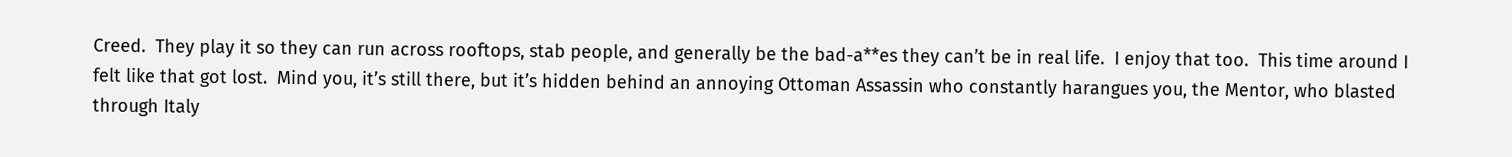Creed.  They play it so they can run across rooftops, stab people, and generally be the bad-a**es they can’t be in real life.  I enjoy that too.  This time around I felt like that got lost.  Mind you, it’s still there, but it’s hidden behind an annoying Ottoman Assassin who constantly harangues you, the Mentor, who blasted through Italy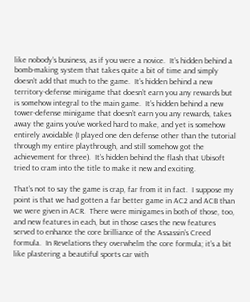like nobody’s business, as if you were a novice.  It’s hidden behind a bomb-making system that takes quite a bit of time and simply doesn’t add that much to the game.  It’s hidden behind a new territory-defense minigame that doesn’t earn you any rewards but is somehow integral to the main game.  It’s hidden behind a new tower-defense minigame that doesn’t earn you any rewards, takes away the gains you’ve worked hard to make, and yet is somehow entirely avoidable (I played one den defense other than the tutorial through my entire playthrough, and still somehow got the achievement for three).  It’s hidden behind the flash that Ubisoft tried to cram into the title to make it new and exciting.

That’s not to say the game is crap, far from it in fact.  I suppose my point is that we had gotten a far better game in AC2 and ACB than we were given in ACR.  There were minigames in both of those, too, and new features in each, but in those cases the new features served to enhance the core brilliance of the Assassin’s Creed formula.  In Revelations they overwhelm the core formula; it’s a bit like plastering a beautiful sports car with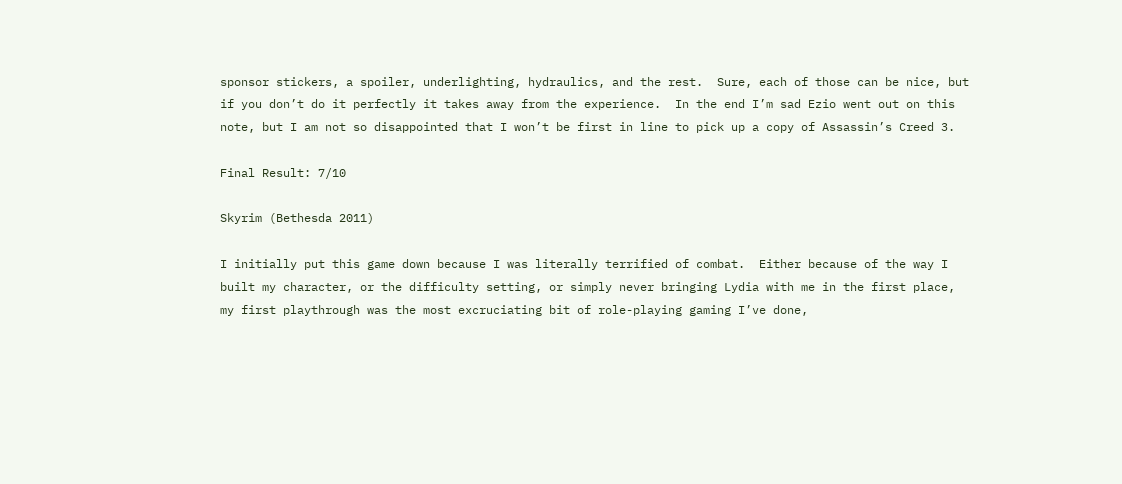sponsor stickers, a spoiler, underlighting, hydraulics, and the rest.  Sure, each of those can be nice, but if you don’t do it perfectly it takes away from the experience.  In the end I’m sad Ezio went out on this note, but I am not so disappointed that I won’t be first in line to pick up a copy of Assassin’s Creed 3.

Final Result: 7/10

Skyrim (Bethesda 2011)

I initially put this game down because I was literally terrified of combat.  Either because of the way I built my character, or the difficulty setting, or simply never bringing Lydia with me in the first place, my first playthrough was the most excruciating bit of role-playing gaming I’ve done,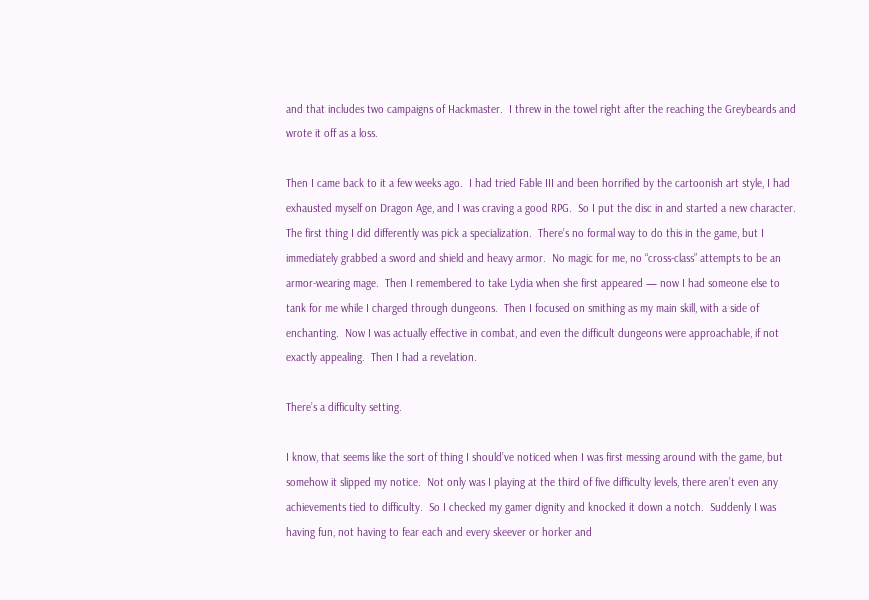and that includes two campaigns of Hackmaster.  I threw in the towel right after the reaching the Greybeards and wrote it off as a loss.

Then I came back to it a few weeks ago.  I had tried Fable III and been horrified by the cartoonish art style, I had exhausted myself on Dragon Age, and I was craving a good RPG.  So I put the disc in and started a new character.  The first thing I did differently was pick a specialization.  There’s no formal way to do this in the game, but I immediately grabbed a sword and shield and heavy armor.  No magic for me, no “cross-class” attempts to be an armor-wearing mage.  Then I remembered to take Lydia when she first appeared — now I had someone else to tank for me while I charged through dungeons.  Then I focused on smithing as my main skill, with a side of enchanting.  Now I was actually effective in combat, and even the difficult dungeons were approachable, if not exactly appealing.  Then I had a revelation.

There’s a difficulty setting.

I know, that seems like the sort of thing I should’ve noticed when I was first messing around with the game, but somehow it slipped my notice.  Not only was I playing at the third of five difficulty levels, there aren’t even any achievements tied to difficulty.  So I checked my gamer dignity and knocked it down a notch.  Suddenly I was having fun, not having to fear each and every skeever or horker and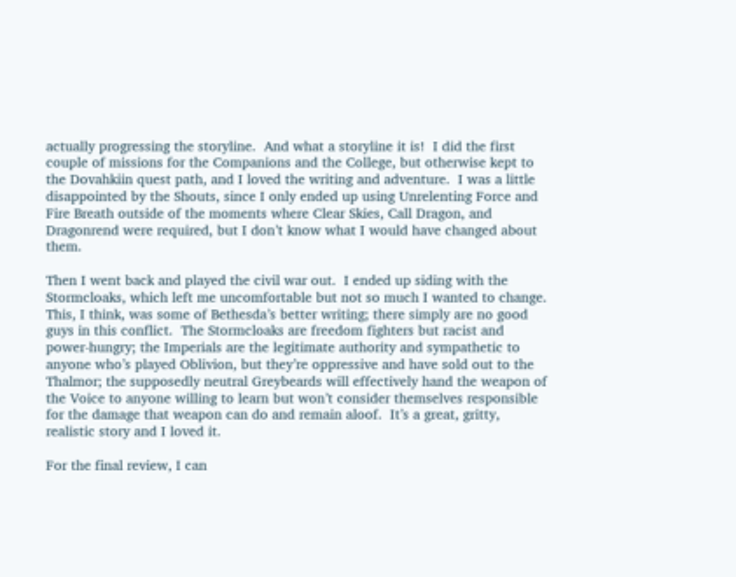actually progressing the storyline.  And what a storyline it is!  I did the first couple of missions for the Companions and the College, but otherwise kept to the Dovahkiin quest path, and I loved the writing and adventure.  I was a little disappointed by the Shouts, since I only ended up using Unrelenting Force and Fire Breath outside of the moments where Clear Skies, Call Dragon, and Dragonrend were required, but I don’t know what I would have changed about them.

Then I went back and played the civil war out.  I ended up siding with the Stormcloaks, which left me uncomfortable but not so much I wanted to change.  This, I think, was some of Bethesda’s better writing; there simply are no good guys in this conflict.  The Stormcloaks are freedom fighters but racist and power-hungry; the Imperials are the legitimate authority and sympathetic to anyone who’s played Oblivion, but they’re oppressive and have sold out to the Thalmor; the supposedly neutral Greybeards will effectively hand the weapon of the Voice to anyone willing to learn but won’t consider themselves responsible for the damage that weapon can do and remain aloof.  It’s a great, gritty, realistic story and I loved it.

For the final review, I can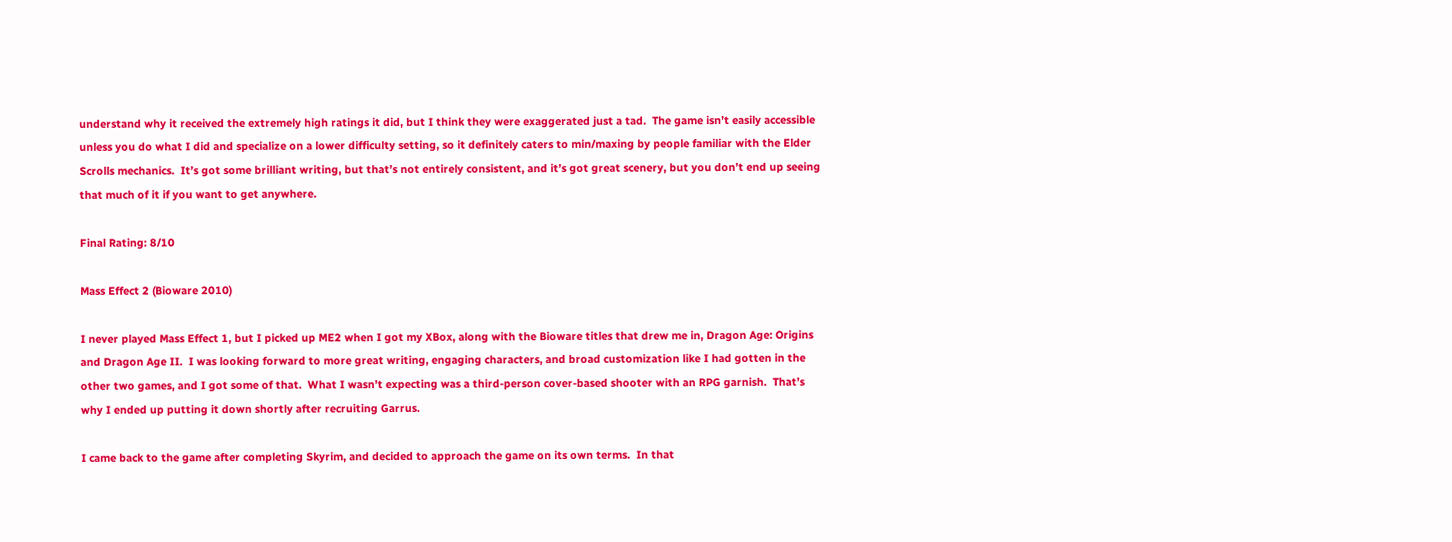understand why it received the extremely high ratings it did, but I think they were exaggerated just a tad.  The game isn’t easily accessible unless you do what I did and specialize on a lower difficulty setting, so it definitely caters to min/maxing by people familiar with the Elder Scrolls mechanics.  It’s got some brilliant writing, but that’s not entirely consistent, and it’s got great scenery, but you don’t end up seeing that much of it if you want to get anywhere.

Final Rating: 8/10

Mass Effect 2 (Bioware 2010)

I never played Mass Effect 1, but I picked up ME2 when I got my XBox, along with the Bioware titles that drew me in, Dragon Age: Origins and Dragon Age II.  I was looking forward to more great writing, engaging characters, and broad customization like I had gotten in the other two games, and I got some of that.  What I wasn’t expecting was a third-person cover-based shooter with an RPG garnish.  That’s why I ended up putting it down shortly after recruiting Garrus.

I came back to the game after completing Skyrim, and decided to approach the game on its own terms.  In that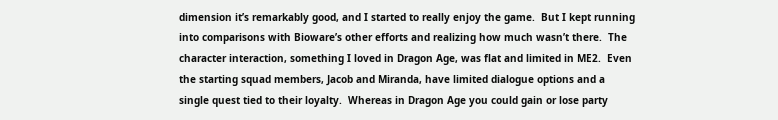dimension it’s remarkably good, and I started to really enjoy the game.  But I kept running into comparisons with Bioware’s other efforts and realizing how much wasn’t there.  The character interaction, something I loved in Dragon Age, was flat and limited in ME2.  Even the starting squad members, Jacob and Miranda, have limited dialogue options and a single quest tied to their loyalty.  Whereas in Dragon Age you could gain or lose party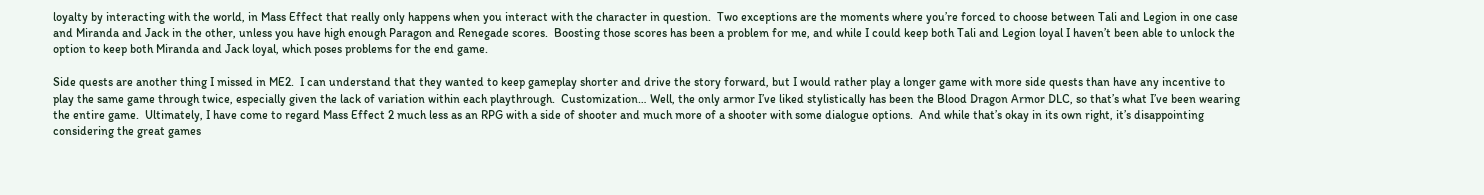loyalty by interacting with the world, in Mass Effect that really only happens when you interact with the character in question.  Two exceptions are the moments where you’re forced to choose between Tali and Legion in one case and Miranda and Jack in the other, unless you have high enough Paragon and Renegade scores.  Boosting those scores has been a problem for me, and while I could keep both Tali and Legion loyal I haven’t been able to unlock the option to keep both Miranda and Jack loyal, which poses problems for the end game.

Side quests are another thing I missed in ME2.  I can understand that they wanted to keep gameplay shorter and drive the story forward, but I would rather play a longer game with more side quests than have any incentive to play the same game through twice, especially given the lack of variation within each playthrough.  Customization… Well, the only armor I’ve liked stylistically has been the Blood Dragon Armor DLC, so that’s what I’ve been wearing the entire game.  Ultimately, I have come to regard Mass Effect 2 much less as an RPG with a side of shooter and much more of a shooter with some dialogue options.  And while that’s okay in its own right, it’s disappointing considering the great games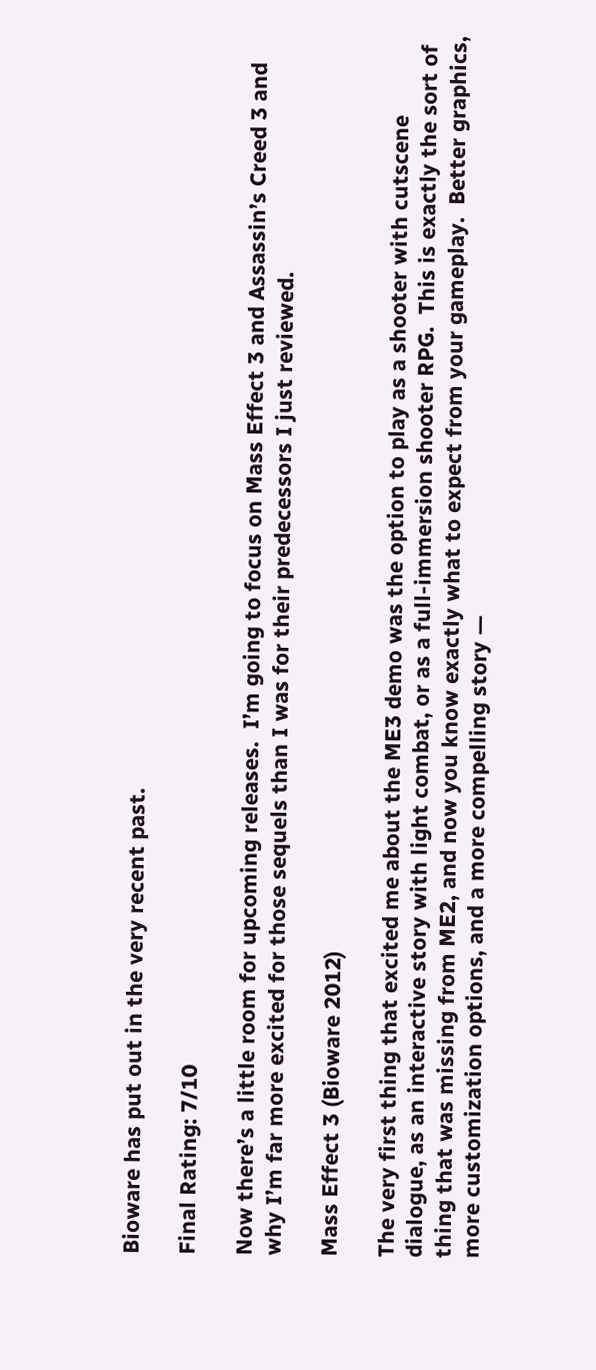Bioware has put out in the very recent past.

Final Rating: 7/10

Now there’s a little room for upcoming releases.  I’m going to focus on Mass Effect 3 and Assassin’s Creed 3 and why I’m far more excited for those sequels than I was for their predecessors I just reviewed.

Mass Effect 3 (Bioware 2012)

The very first thing that excited me about the ME3 demo was the option to play as a shooter with cutscene dialogue, as an interactive story with light combat, or as a full-immersion shooter RPG.  This is exactly the sort of thing that was missing from ME2, and now you know exactly what to expect from your gameplay.  Better graphics, more customization options, and a more compelling story —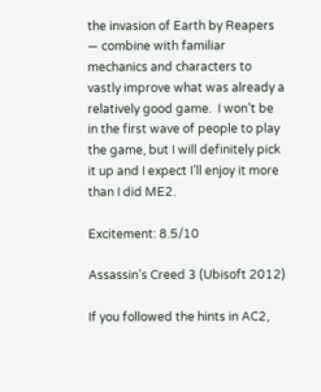the invasion of Earth by Reapers — combine with familiar mechanics and characters to vastly improve what was already a relatively good game.  I won’t be in the first wave of people to play the game, but I will definitely pick it up and I expect I’ll enjoy it more than I did ME2.

Excitement: 8.5/10

Assassin’s Creed 3 (Ubisoft 2012)

If you followed the hints in AC2,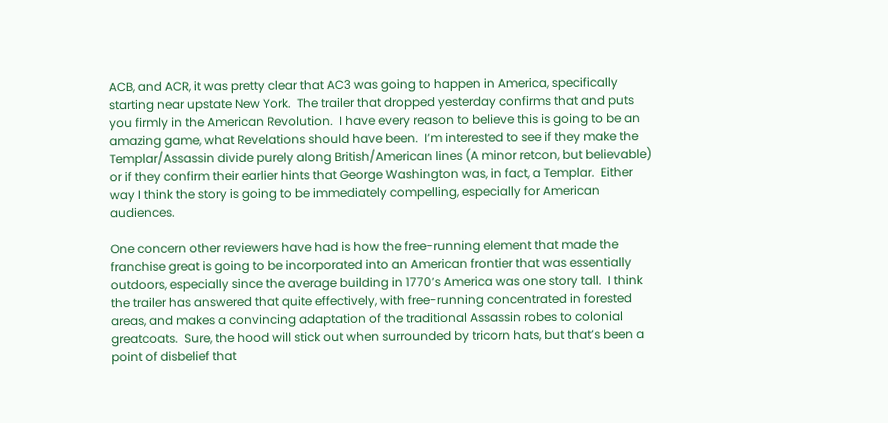ACB, and ACR, it was pretty clear that AC3 was going to happen in America, specifically starting near upstate New York.  The trailer that dropped yesterday confirms that and puts you firmly in the American Revolution.  I have every reason to believe this is going to be an amazing game, what Revelations should have been.  I’m interested to see if they make the Templar/Assassin divide purely along British/American lines (A minor retcon, but believable) or if they confirm their earlier hints that George Washington was, in fact, a Templar.  Either way I think the story is going to be immediately compelling, especially for American audiences.

One concern other reviewers have had is how the free-running element that made the franchise great is going to be incorporated into an American frontier that was essentially outdoors, especially since the average building in 1770’s America was one story tall.  I think the trailer has answered that quite effectively, with free-running concentrated in forested areas, and makes a convincing adaptation of the traditional Assassin robes to colonial greatcoats.  Sure, the hood will stick out when surrounded by tricorn hats, but that’s been a point of disbelief that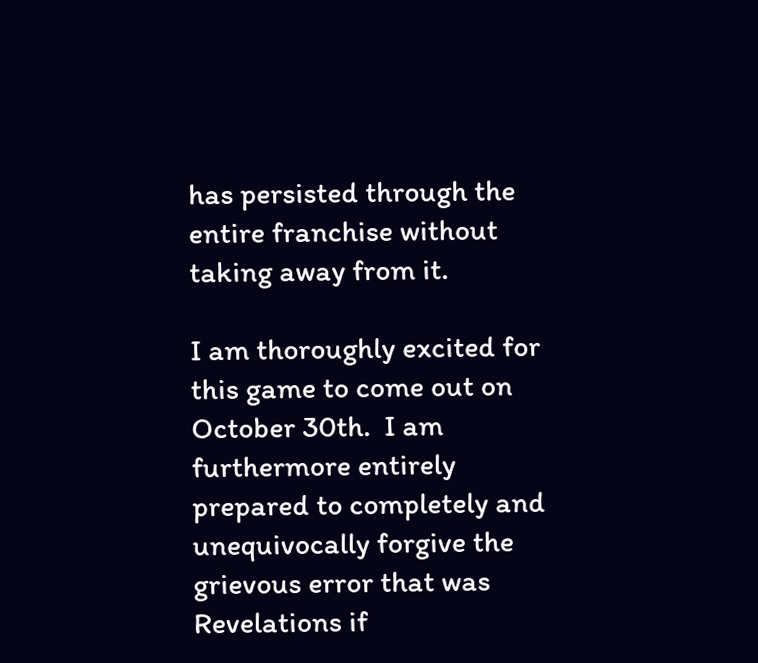has persisted through the entire franchise without taking away from it.

I am thoroughly excited for this game to come out on October 30th.  I am furthermore entirely prepared to completely and unequivocally forgive the grievous error that was Revelations if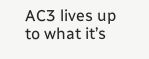AC3 lives up to what it’s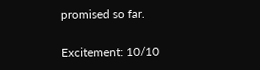promised so far.

Excitement: 10/10